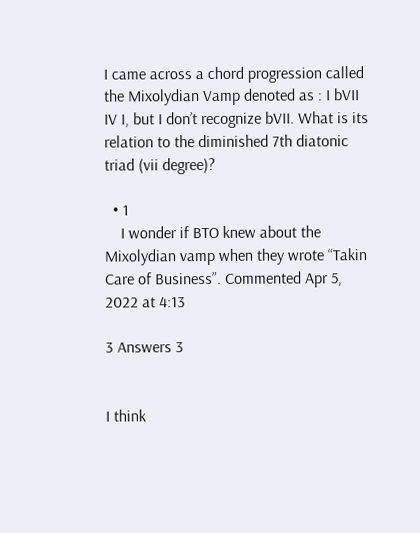I came across a chord progression called the Mixolydian Vamp denoted as : I bVII IV I, but I don’t recognize bVII. What is its relation to the diminished 7th diatonic triad (vii degree)?

  • 1
    I wonder if BTO knew about the Mixolydian vamp when they wrote “Takin Care of Business”. Commented Apr 5, 2022 at 4:13

3 Answers 3


I think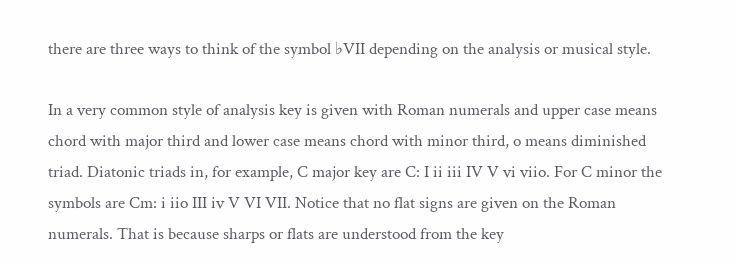there are three ways to think of the symbol ♭VII depending on the analysis or musical style.

In a very common style of analysis key is given with Roman numerals and upper case means chord with major third and lower case means chord with minor third, o means diminished triad. Diatonic triads in, for example, C major key are C: I ii iii IV V vi viio. For C minor the symbols are Cm: i iio III iv V VI VII. Notice that no flat signs are given on the Roman numerals. That is because sharps or flats are understood from the key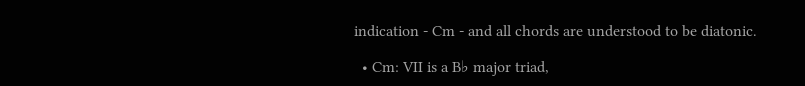indication - Cm - and all chords are understood to be diatonic.

  • Cm: VII is a B♭ major triad,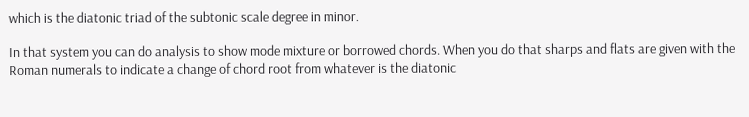which is the diatonic triad of the subtonic scale degree in minor.

In that system you can do analysis to show mode mixture or borrowed chords. When you do that sharps and flats are given with the Roman numerals to indicate a change of chord root from whatever is the diatonic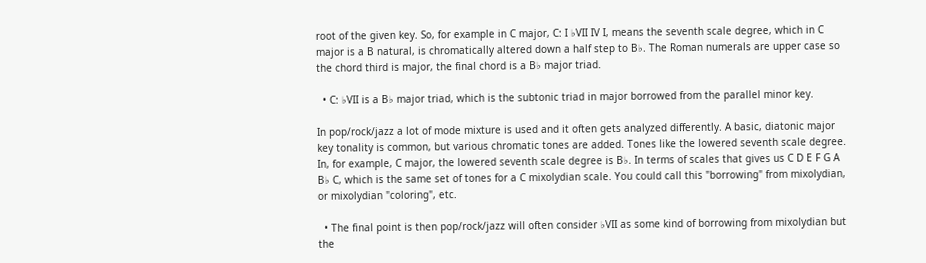root of the given key. So, for example in C major, C: I ♭VII IV I, means the seventh scale degree, which in C major is a B natural, is chromatically altered down a half step to B♭. The Roman numerals are upper case so the chord third is major, the final chord is a B♭ major triad.

  • C: ♭VII is a B♭ major triad, which is the subtonic triad in major borrowed from the parallel minor key.

In pop/rock/jazz a lot of mode mixture is used and it often gets analyzed differently. A basic, diatonic major key tonality is common, but various chromatic tones are added. Tones like the lowered seventh scale degree. In, for example, C major, the lowered seventh scale degree is B♭. In terms of scales that gives us C D E F G A B♭ C, which is the same set of tones for a C mixolydian scale. You could call this "borrowing" from mixolydian, or mixolydian "coloring", etc.

  • The final point is then pop/rock/jazz will often consider ♭VII as some kind of borrowing from mixolydian but the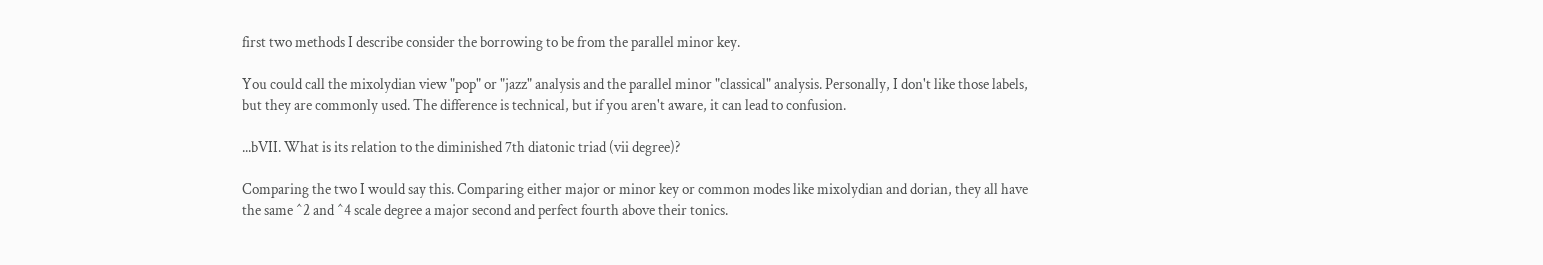first two methods I describe consider the borrowing to be from the parallel minor key.

You could call the mixolydian view "pop" or "jazz" analysis and the parallel minor "classical" analysis. Personally, I don't like those labels, but they are commonly used. The difference is technical, but if you aren't aware, it can lead to confusion.

...bVII. What is its relation to the diminished 7th diatonic triad (vii degree)?

Comparing the two I would say this. Comparing either major or minor key or common modes like mixolydian and dorian, they all have the same ^2 and ^4 scale degree a major second and perfect fourth above their tonics.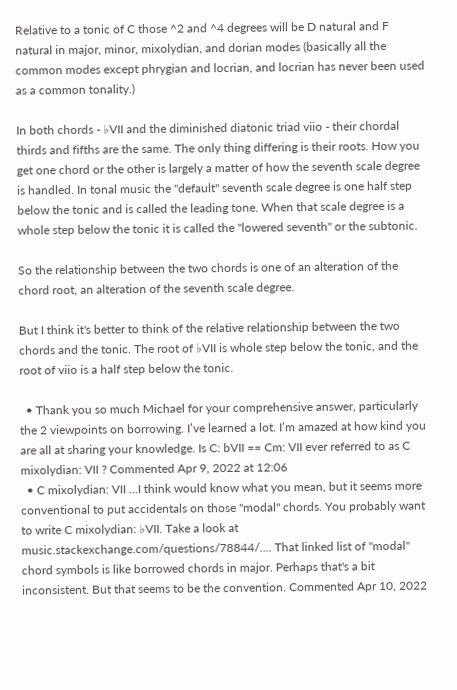Relative to a tonic of C those ^2 and ^4 degrees will be D natural and F natural in major, minor, mixolydian, and dorian modes (basically all the common modes except phrygian and locrian, and locrian has never been used as a common tonality.)

In both chords - ♭VII and the diminished diatonic triad viio - their chordal thirds and fifths are the same. The only thing differing is their roots. How you get one chord or the other is largely a matter of how the seventh scale degree is handled. In tonal music the "default" seventh scale degree is one half step below the tonic and is called the leading tone. When that scale degree is a whole step below the tonic it is called the "lowered seventh" or the subtonic.

So the relationship between the two chords is one of an alteration of the chord root, an alteration of the seventh scale degree.

But I think it's better to think of the relative relationship between the two chords and the tonic. The root of ♭VII is whole step below the tonic, and the root of viio is a half step below the tonic.

  • Thank you so much Michael for your comprehensive answer, particularly the 2 viewpoints on borrowing. I’ve learned a lot. I’m amazed at how kind you are all at sharing your knowledge. Is C: bVII == Cm: VII ever referred to as C mixolydian: VII ? Commented Apr 9, 2022 at 12:06
  • C mixolydian: VII ...I think would know what you mean, but it seems more conventional to put accidentals on those "modal" chords. You probably want to write C mixolydian: ♭VII. Take a look at music.stackexchange.com/questions/78844/…. That linked list of "modal" chord symbols is like borrowed chords in major. Perhaps that's a bit inconsistent. But that seems to be the convention. Commented Apr 10, 2022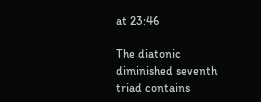at 23:46

The diatonic diminished seventh triad contains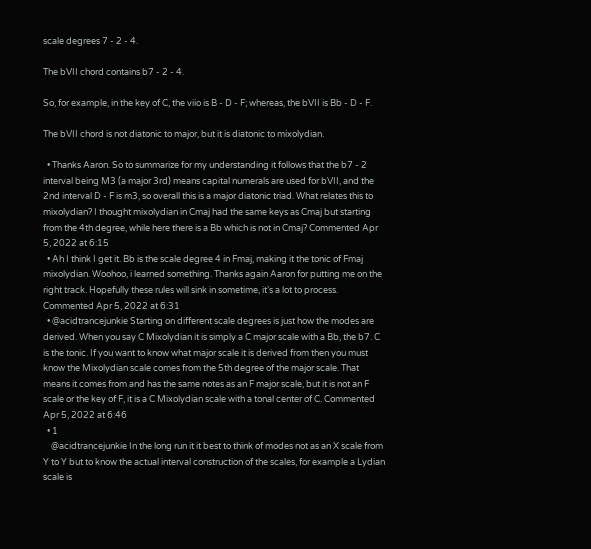scale degrees 7 - 2 - 4.

The bVII chord contains b7 - 2 - 4.

So, for example, in the key of C, the viio is B - D - F; whereas, the bVII is Bb - D - F.

The bVII chord is not diatonic to major, but it is diatonic to mixolydian.

  • Thanks Aaron. So to summarize for my understanding it follows that the b7 - 2 interval being M3 (a major 3rd) means capital numerals are used for bVII, and the 2nd interval D - F is m3, so overall this is a major diatonic triad. What relates this to mixolydian? I thought mixolydian in Cmaj had the same keys as Cmaj but starting from the 4th degree, while here there is a Bb which is not in Cmaj? Commented Apr 5, 2022 at 6:15
  • Ah I think I get it. Bb is the scale degree 4 in Fmaj, making it the tonic of Fmaj mixolydian. Woohoo, i learned something. Thanks again Aaron for putting me on the right track. Hopefully these rules will sink in sometime, it’s a lot to process. Commented Apr 5, 2022 at 6:31
  • @acidtrancejunkie Starting on different scale degrees is just how the modes are derived. When you say C Mixolydian it is simply a C major scale with a Bb, the b7. C is the tonic. If you want to know what major scale it is derived from then you must know the Mixolydian scale comes from the 5th degree of the major scale. That means it comes from and has the same notes as an F major scale, but it is not an F scale or the key of F, it is a C Mixolydian scale with a tonal center of C. Commented Apr 5, 2022 at 6:46
  • 1
    @acidtrancejunkie In the long run it it best to think of modes not as an X scale from Y to Y but to know the actual interval construction of the scales, for example a Lydian scale is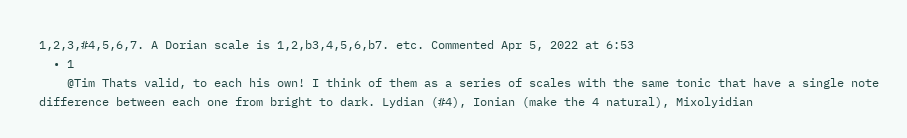1,2,3,#4,5,6,7. A Dorian scale is 1,2,b3,4,5,6,b7. etc. Commented Apr 5, 2022 at 6:53
  • 1
    @Tim Thats valid, to each his own! I think of them as a series of scales with the same tonic that have a single note difference between each one from bright to dark. Lydian (#4), Ionian (make the 4 natural), Mixolyidian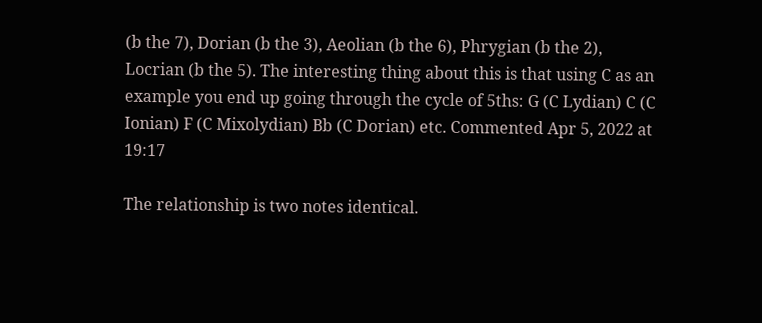(b the 7), Dorian (b the 3), Aeolian (b the 6), Phrygian (b the 2), Locrian (b the 5). The interesting thing about this is that using C as an example you end up going through the cycle of 5ths: G (C Lydian) C (C Ionian) F (C Mixolydian) Bb (C Dorian) etc. Commented Apr 5, 2022 at 19:17

The relationship is two notes identical.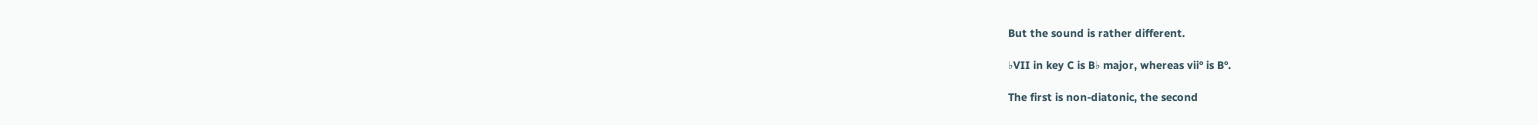But the sound is rather different.

♭VII in key C is B♭ major, whereas vii° is B°.

The first is non-diatonic, the second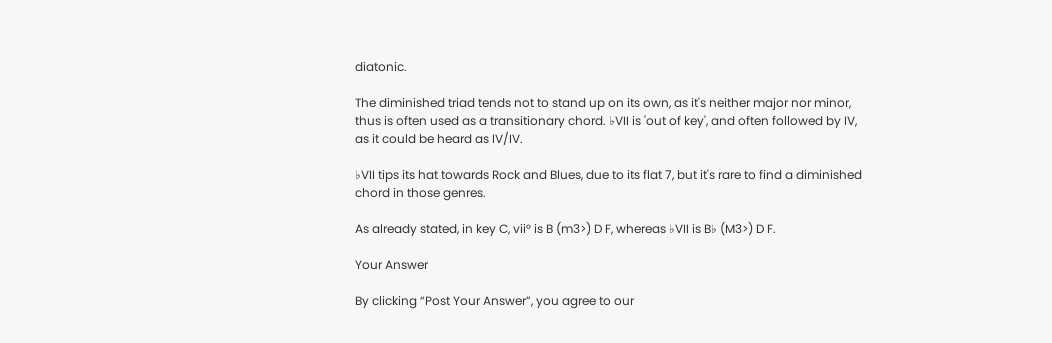diatonic.

The diminished triad tends not to stand up on its own, as it's neither major nor minor, thus is often used as a transitionary chord. ♭VII is 'out of key', and often followed by IV, as it could be heard as IV/IV.

♭VII tips its hat towards Rock and Blues, due to its flat 7, but it's rare to find a diminished chord in those genres.

As already stated, in key C, vii° is B (m3>) D F, whereas ♭VII is B♭ (M3>) D F.

Your Answer

By clicking “Post Your Answer”, you agree to our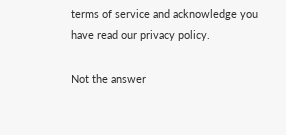terms of service and acknowledge you have read our privacy policy.

Not the answer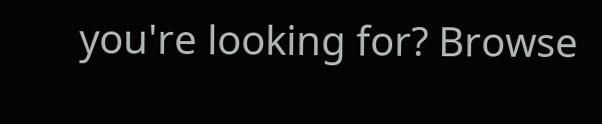you're looking for? Browse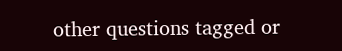other questions tagged or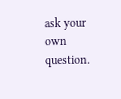ask your own question.